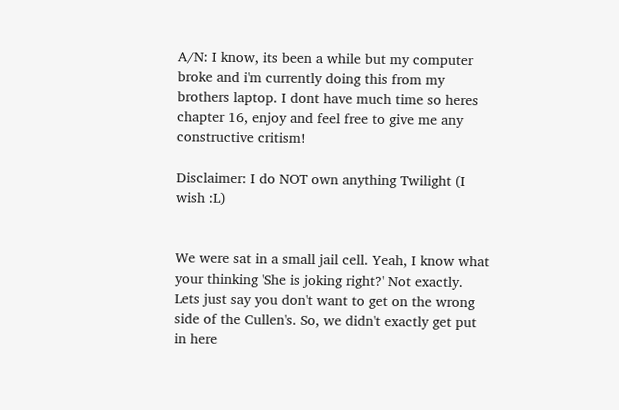A/N: I know, its been a while but my computer broke and i'm currently doing this from my brothers laptop. I dont have much time so heres chapter 16, enjoy and feel free to give me any constructive critism!

Disclaimer: I do NOT own anything Twilight (I wish :L)


We were sat in a small jail cell. Yeah, I know what your thinking 'She is joking right?' Not exactly. Lets just say you don't want to get on the wrong side of the Cullen's. So, we didn't exactly get put in here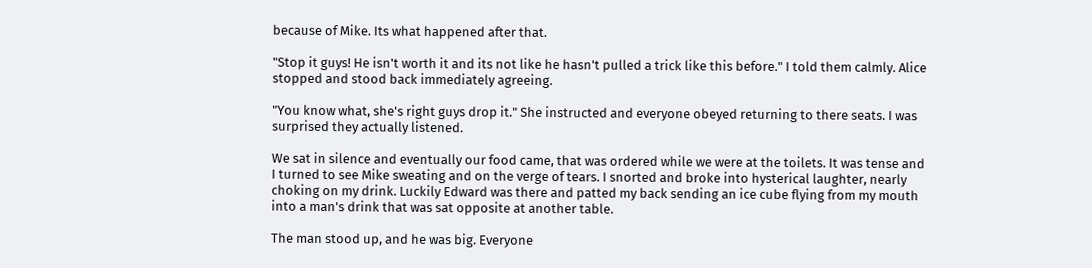because of Mike. Its what happened after that.

"Stop it guys! He isn't worth it and its not like he hasn't pulled a trick like this before." I told them calmly. Alice stopped and stood back immediately agreeing.

"You know what, she's right guys drop it." She instructed and everyone obeyed returning to there seats. I was surprised they actually listened.

We sat in silence and eventually our food came, that was ordered while we were at the toilets. It was tense and I turned to see Mike sweating and on the verge of tears. I snorted and broke into hysterical laughter, nearly choking on my drink. Luckily Edward was there and patted my back sending an ice cube flying from my mouth into a man's drink that was sat opposite at another table.

The man stood up, and he was big. Everyone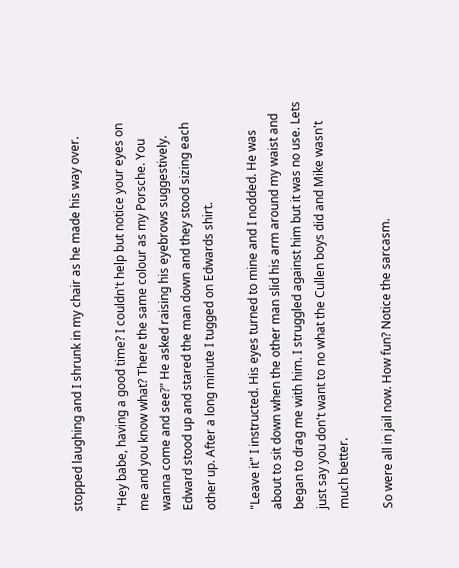stopped laughing and I shrunk in my chair as he made his way over.

"Hey babe, having a good time? I couldn't help but notice your eyes on me and you know what? There the same colour as my Porsche. You wanna come and see?" He asked raising his eyebrows suggestively. Edward stood up and stared the man down and they stood sizing each other up. After a long minute I tugged on Edwards shirt.

"Leave it" I instructed. His eyes turned to mine and I nodded. He was about to sit down when the other man slid his arm around my waist and began to drag me with him. I struggled against him but it was no use. Lets just say you don't want to no what the Cullen boys did and Mike wasn't much better.

So were all in jail now. How fun? Notice the sarcasm.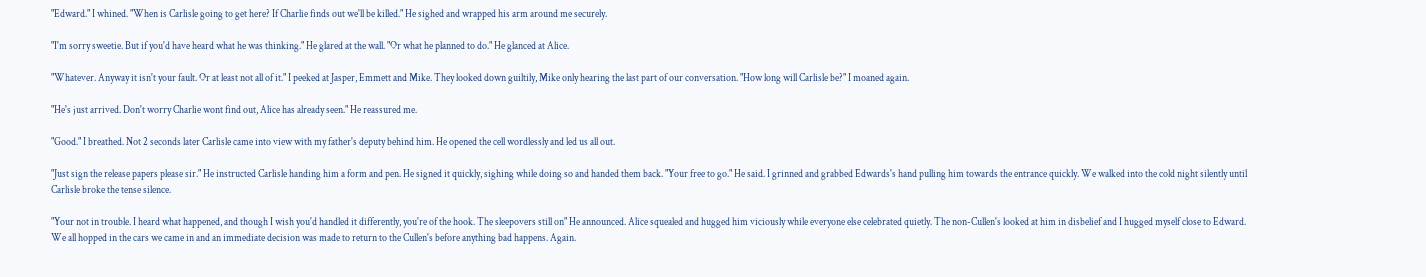"Edward." I whined. "When is Carlisle going to get here? If Charlie finds out we'll be killed." He sighed and wrapped his arm around me securely.

"I'm sorry sweetie. But if you'd have heard what he was thinking." He glared at the wall. "Or what he planned to do." He glanced at Alice.

"Whatever. Anyway it isn't your fault. Or at least not all of it." I peeked at Jasper, Emmett and Mike. They looked down guiltily, Mike only hearing the last part of our conversation. "How long will Carlisle be?" I moaned again.

"He's just arrived. Don't worry Charlie wont find out, Alice has already seen." He reassured me.

"Good." I breathed. Not 2 seconds later Carlisle came into view with my father's deputy behind him. He opened the cell wordlessly and led us all out.

"Just sign the release papers please sir." He instructed Carlisle handing him a form and pen. He signed it quickly, sighing while doing so and handed them back. "Your free to go." He said. I grinned and grabbed Edwards's hand pulling him towards the entrance quickly. We walked into the cold night silently until Carlisle broke the tense silence.

"Your not in trouble. I heard what happened, and though I wish you'd handled it differently, you're of the hook. The sleepovers still on" He announced. Alice squealed and hugged him viciously while everyone else celebrated quietly. The non-Cullen's looked at him in disbelief and I hugged myself close to Edward. We all hopped in the cars we came in and an immediate decision was made to return to the Cullen's before anything bad happens. Again.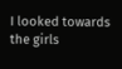I looked towards the girls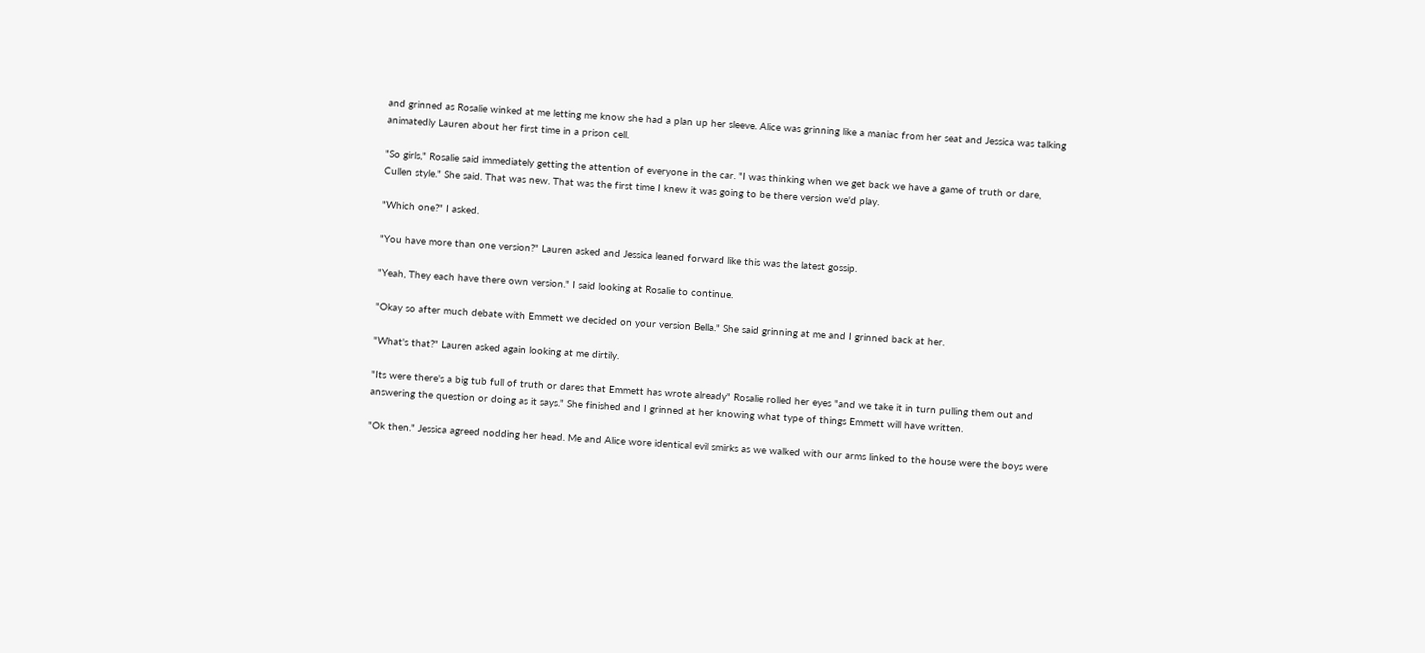and grinned as Rosalie winked at me letting me know she had a plan up her sleeve. Alice was grinning like a maniac from her seat and Jessica was talking animatedly Lauren about her first time in a prison cell.

"So girls," Rosalie said immediately getting the attention of everyone in the car. "I was thinking when we get back we have a game of truth or dare, Cullen style." She said. That was new. That was the first time I knew it was going to be there version we'd play.

"Which one?" I asked.

"You have more than one version?" Lauren asked and Jessica leaned forward like this was the latest gossip.

"Yeah, They each have there own version." I said looking at Rosalie to continue.

"Okay so after much debate with Emmett we decided on your version Bella." She said grinning at me and I grinned back at her.

"What's that?" Lauren asked again looking at me dirtily.

"Its were there's a big tub full of truth or dares that Emmett has wrote already" Rosalie rolled her eyes "and we take it in turn pulling them out and answering the question or doing as it says." She finished and I grinned at her knowing what type of things Emmett will have written.

"Ok then." Jessica agreed nodding her head. Me and Alice wore identical evil smirks as we walked with our arms linked to the house were the boys were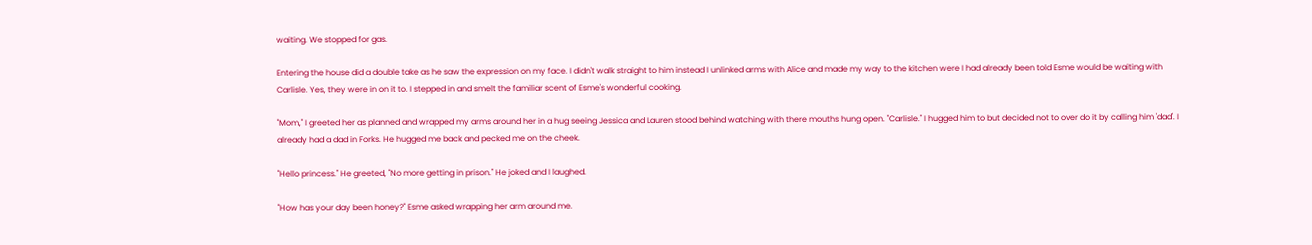waiting. We stopped for gas.

Entering the house did a double take as he saw the expression on my face. I didn't walk straight to him instead I unlinked arms with Alice and made my way to the kitchen were I had already been told Esme would be waiting with Carlisle. Yes, they were in on it to. I stepped in and smelt the familiar scent of Esme's wonderful cooking.

"Mom," I greeted her as planned and wrapped my arms around her in a hug seeing Jessica and Lauren stood behind watching with there mouths hung open. "Carlisle." I hugged him to but decided not to over do it by calling him 'dad'. I already had a dad in Forks. He hugged me back and pecked me on the cheek.

"Hello princess." He greeted, "No more getting in prison." He joked and I laughed.

"How has your day been honey?" Esme asked wrapping her arm around me.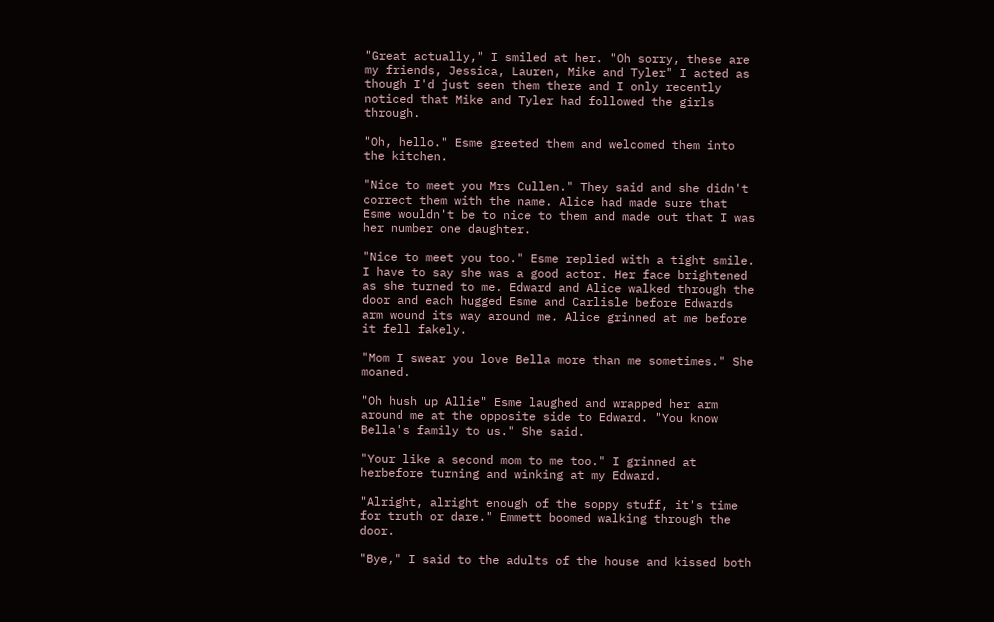"Great actually," I smiled at her. "Oh sorry, these are my friends, Jessica, Lauren, Mike and Tyler" I acted as though I'd just seen them there and I only recently noticed that Mike and Tyler had followed the girls through.

"Oh, hello." Esme greeted them and welcomed them into the kitchen.

"Nice to meet you Mrs Cullen." They said and she didn't correct them with the name. Alice had made sure that Esme wouldn't be to nice to them and made out that I was her number one daughter.

"Nice to meet you too." Esme replied with a tight smile. I have to say she was a good actor. Her face brightened as she turned to me. Edward and Alice walked through the door and each hugged Esme and Carlisle before Edwards arm wound its way around me. Alice grinned at me before it fell fakely.

"Mom I swear you love Bella more than me sometimes." She moaned.

"Oh hush up Allie" Esme laughed and wrapped her arm around me at the opposite side to Edward. "You know Bella's family to us." She said.

"Your like a second mom to me too." I grinned at herbefore turning and winking at my Edward.

"Alright, alright enough of the soppy stuff, it's time for truth or dare." Emmett boomed walking through the door.

"Bye," I said to the adults of the house and kissed both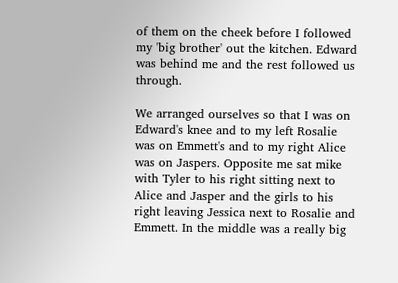of them on the cheek before I followed my 'big brother' out the kitchen. Edward was behind me and the rest followed us through.

We arranged ourselves so that I was on Edward's knee and to my left Rosalie was on Emmett's and to my right Alice was on Jaspers. Opposite me sat mike with Tyler to his right sitting next to Alice and Jasper and the girls to his right leaving Jessica next to Rosalie and Emmett. In the middle was a really big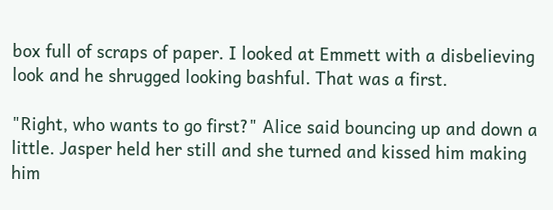box full of scraps of paper. I looked at Emmett with a disbelieving look and he shrugged looking bashful. That was a first.

"Right, who wants to go first?" Alice said bouncing up and down a little. Jasper held her still and she turned and kissed him making him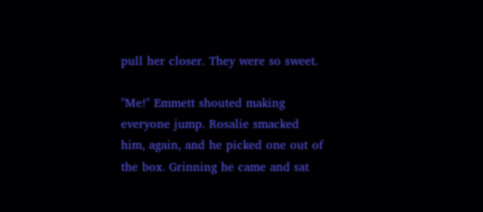pull her closer. They were so sweet.

"Me!" Emmett shouted making everyone jump. Rosalie smacked him, again, and he picked one out of the box. Grinning he came and sat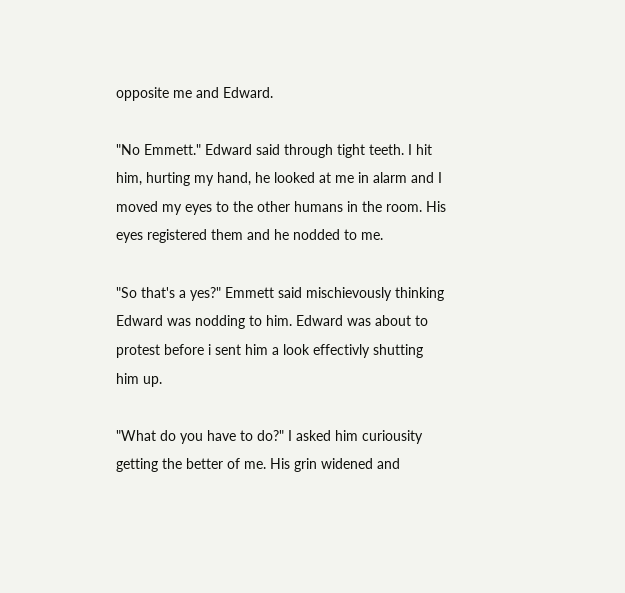opposite me and Edward.

"No Emmett." Edward said through tight teeth. I hit him, hurting my hand, he looked at me in alarm and I moved my eyes to the other humans in the room. His eyes registered them and he nodded to me.

"So that's a yes?" Emmett said mischievously thinking Edward was nodding to him. Edward was about to protest before i sent him a look effectivly shutting him up.

"What do you have to do?" I asked him curiousity getting the better of me. His grin widened and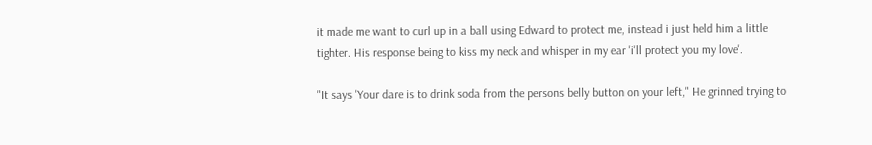it made me want to curl up in a ball using Edward to protect me, instead i just held him a little tighter. His response being to kiss my neck and whisper in my ear 'i'll protect you my love'.

"It says 'Your dare is to drink soda from the persons belly button on your left," He grinned trying to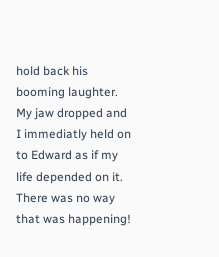hold back his booming laughter. My jaw dropped and I immediatly held on to Edward as if my life depended on it. There was no way that was happening!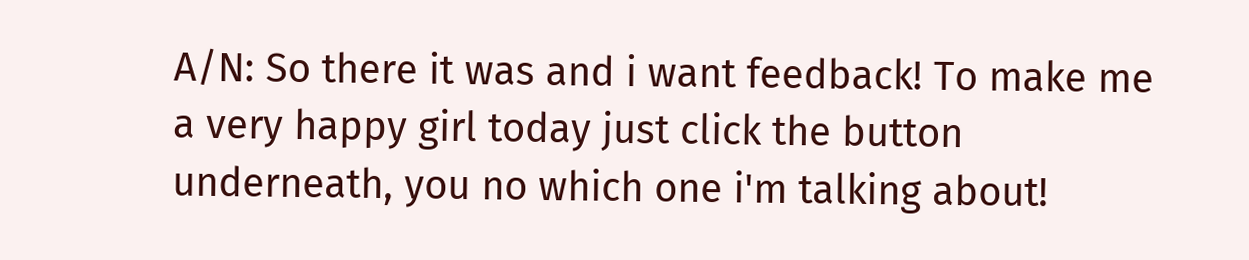A/N: So there it was and i want feedback! To make me a very happy girl today just click the button underneath, you no which one i'm talking about!